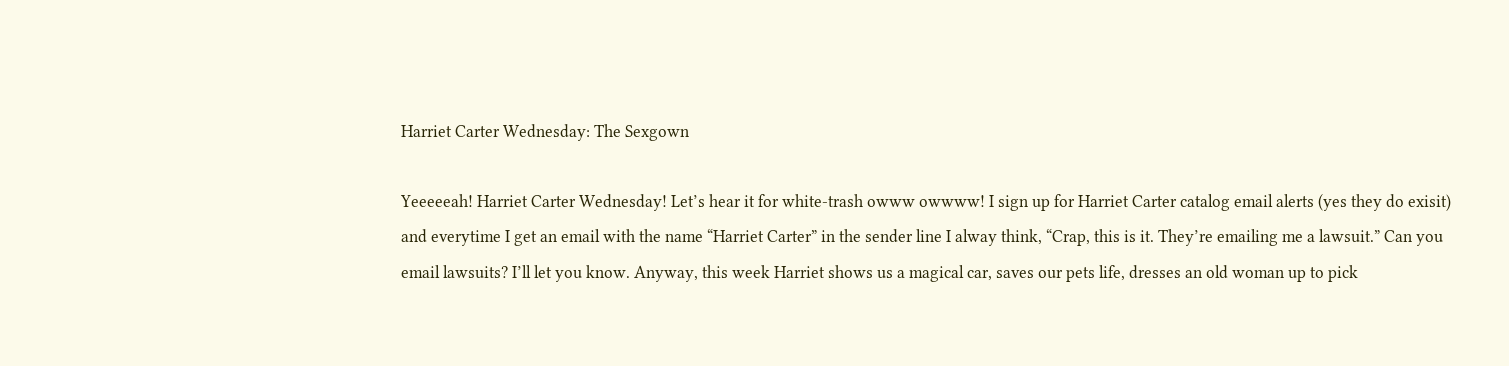Harriet Carter Wednesday: The Sexgown

Yeeeeeah! Harriet Carter Wednesday! Let’s hear it for white-trash owww owwww! I sign up for Harriet Carter catalog email alerts (yes they do exisit) and everytime I get an email with the name “Harriet Carter” in the sender line I alway think, “Crap, this is it. They’re emailing me a lawsuit.” Can you email lawsuits? I’ll let you know. Anyway, this week Harriet shows us a magical car, saves our pets life, dresses an old woman up to pick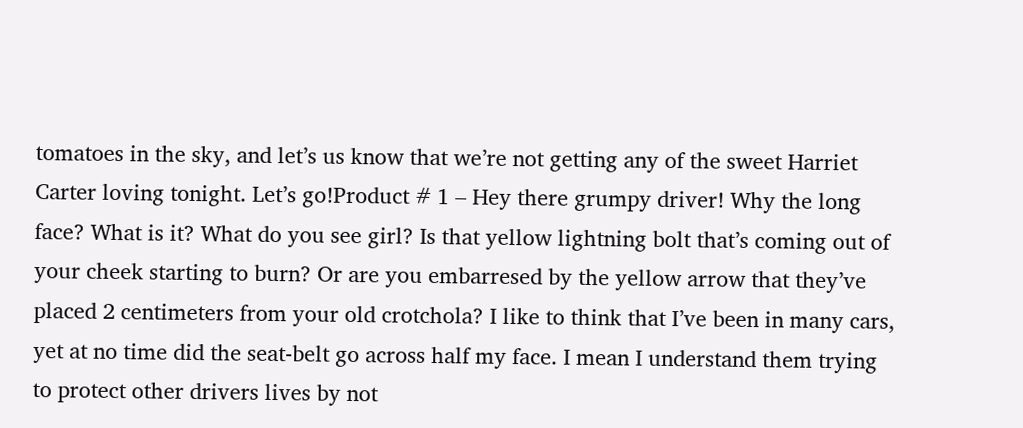tomatoes in the sky, and let’s us know that we’re not getting any of the sweet Harriet Carter loving tonight. Let’s go!Product # 1 – Hey there grumpy driver! Why the long face? What is it? What do you see girl? Is that yellow lightning bolt that’s coming out of your cheek starting to burn? Or are you embarresed by the yellow arrow that they’ve placed 2 centimeters from your old crotchola? I like to think that I’ve been in many cars, yet at no time did the seat-belt go across half my face. I mean I understand them trying to protect other drivers lives by not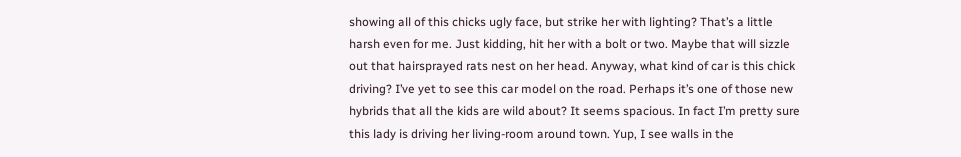showing all of this chicks ugly face, but strike her with lighting? That’s a little harsh even for me. Just kidding, hit her with a bolt or two. Maybe that will sizzle out that hairsprayed rats nest on her head. Anyway, what kind of car is this chick driving? I’ve yet to see this car model on the road. Perhaps it’s one of those new hybrids that all the kids are wild about? It seems spacious. In fact I’m pretty sure this lady is driving her living-room around town. Yup, I see walls in the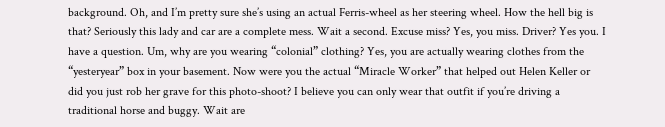background. Oh, and I’m pretty sure she’s using an actual Ferris-wheel as her steering wheel. How the hell big is that? Seriously this lady and car are a complete mess. Wait a second. Excuse miss? Yes, you miss. Driver? Yes you. I have a question. Um, why are you wearing “colonial” clothing? Yes, you are actually wearing clothes from the “yesteryear” box in your basement. Now were you the actual “Miracle Worker” that helped out Helen Keller or did you just rob her grave for this photo-shoot? I believe you can only wear that outfit if you’re driving a traditional horse and buggy. Wait are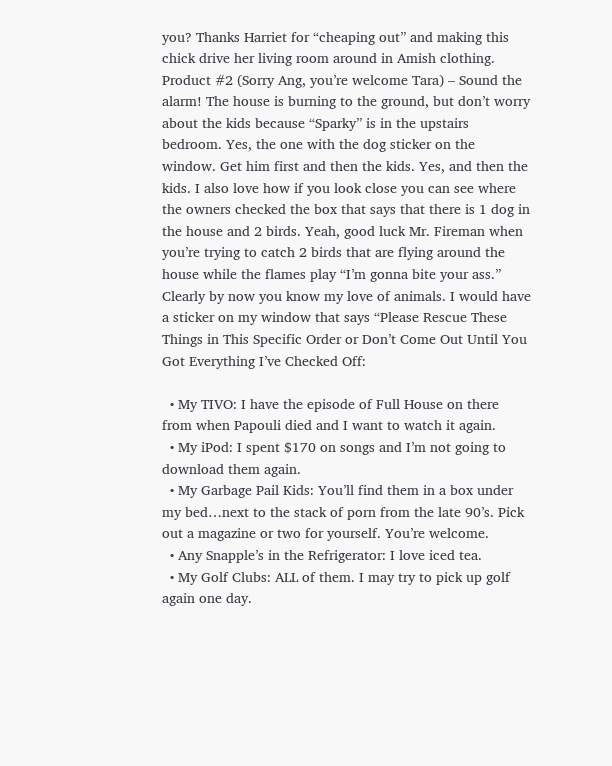you? Thanks Harriet for “cheaping out” and making this chick drive her living room around in Amish clothing.
Product #2 (Sorry Ang, you’re welcome Tara) – Sound the alarm! The house is burning to the ground, but don’t worry about the kids because “Sparky” is in the upstairs bedroom. Yes, the one with the dog sticker on the window. Get him first and then the kids. Yes, and then the kids. I also love how if you look close you can see where the owners checked the box that says that there is 1 dog in the house and 2 birds. Yeah, good luck Mr. Fireman when you’re trying to catch 2 birds that are flying around the house while the flames play “I’m gonna bite your ass.” Clearly by now you know my love of animals. I would have a sticker on my window that says “Please Rescue These Things in This Specific Order or Don’t Come Out Until You Got Everything I’ve Checked Off:

  • My TIVO: I have the episode of Full House on there from when Papouli died and I want to watch it again.
  • My iPod: I spent $170 on songs and I’m not going to download them again.
  • My Garbage Pail Kids: You’ll find them in a box under my bed…next to the stack of porn from the late 90’s. Pick out a magazine or two for yourself. You’re welcome.
  • Any Snapple’s in the Refrigerator: I love iced tea.
  • My Golf Clubs: ALL of them. I may try to pick up golf again one day.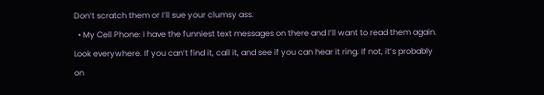Don’t scratch them or I’ll sue your clumsy ass.
  • My Cell Phone: I have the funniest text messages on there and I’ll want to read them again. Look everywhere. If you can’t find it, call it, and see if you can hear it ring. If not, it’s probably on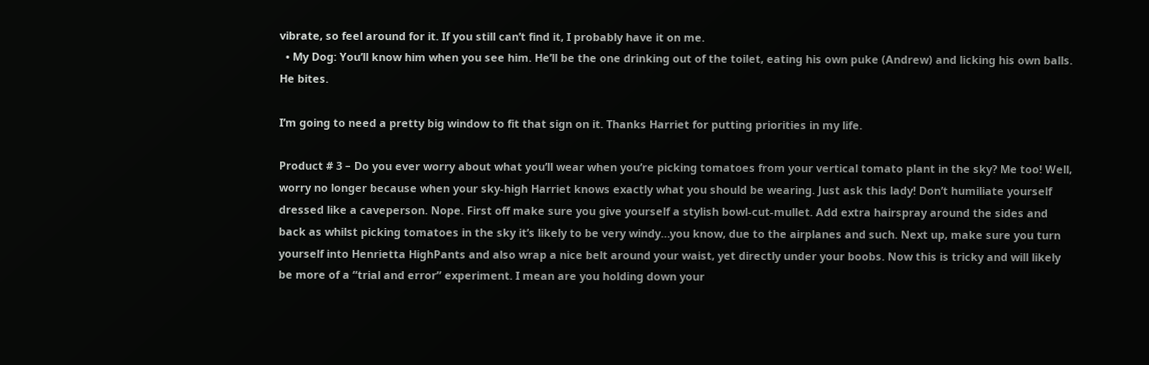vibrate, so feel around for it. If you still can’t find it, I probably have it on me.
  • My Dog: You’ll know him when you see him. He’ll be the one drinking out of the toilet, eating his own puke (Andrew) and licking his own balls. He bites.

I’m going to need a pretty big window to fit that sign on it. Thanks Harriet for putting priorities in my life.

Product # 3 – Do you ever worry about what you’ll wear when you’re picking tomatoes from your vertical tomato plant in the sky? Me too! Well, worry no longer because when your sky-high Harriet knows exactly what you should be wearing. Just ask this lady! Don’t humiliate yourself dressed like a caveperson. Nope. First off make sure you give yourself a stylish bowl-cut-mullet. Add extra hairspray around the sides and back as whilst picking tomatoes in the sky it’s likely to be very windy…you know, due to the airplanes and such. Next up, make sure you turn yourself into Henrietta HighPants and also wrap a nice belt around your waist, yet directly under your boobs. Now this is tricky and will likely be more of a “trial and error” experiment. I mean are you holding down your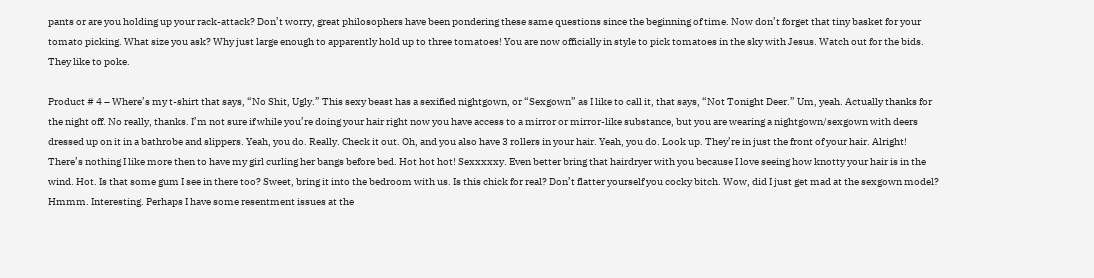pants or are you holding up your rack-attack? Don’t worry, great philosophers have been pondering these same questions since the beginning of time. Now don’t forget that tiny basket for your tomato picking. What size you ask? Why just large enough to apparently hold up to three tomatoes! You are now officially in style to pick tomatoes in the sky with Jesus. Watch out for the bids. They like to poke.

Product # 4 – Where’s my t-shirt that says, “No Shit, Ugly.” This sexy beast has a sexified nightgown, or “Sexgown” as I like to call it, that says, “Not Tonight Deer.” Um, yeah. Actually thanks for the night off. No really, thanks. I’m not sure if while you’re doing your hair right now you have access to a mirror or mirror-like substance, but you are wearing a nightgown/sexgown with deers dressed up on it in a bathrobe and slippers. Yeah, you do. Really. Check it out. Oh, and you also have 3 rollers in your hair. Yeah, you do. Look up. They’re in just the front of your hair. Alright! There’s nothing I like more then to have my girl curling her bangs before bed. Hot hot hot! Sexxxxxy. Even better bring that hairdryer with you because I love seeing how knotty your hair is in the wind. Hot. Is that some gum I see in there too? Sweet, bring it into the bedroom with us. Is this chick for real? Don’t flatter yourself you cocky bitch. Wow, did I just get mad at the sexgown model? Hmmm. Interesting. Perhaps I have some resentment issues at the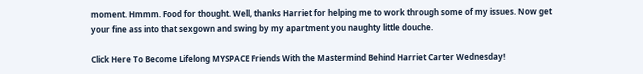moment. Hmmm. Food for thought. Well, thanks Harriet for helping me to work through some of my issues. Now get your fine ass into that sexgown and swing by my apartment you naughty little douche.

Click Here To Become Lifelong MYSPACE Friends With the Mastermind Behind Harriet Carter Wednesday!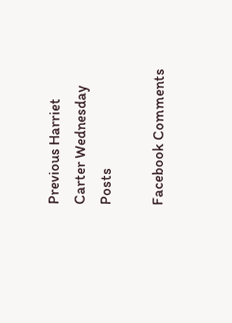Previous Harriet Carter Wednesday Posts

Facebook Comments